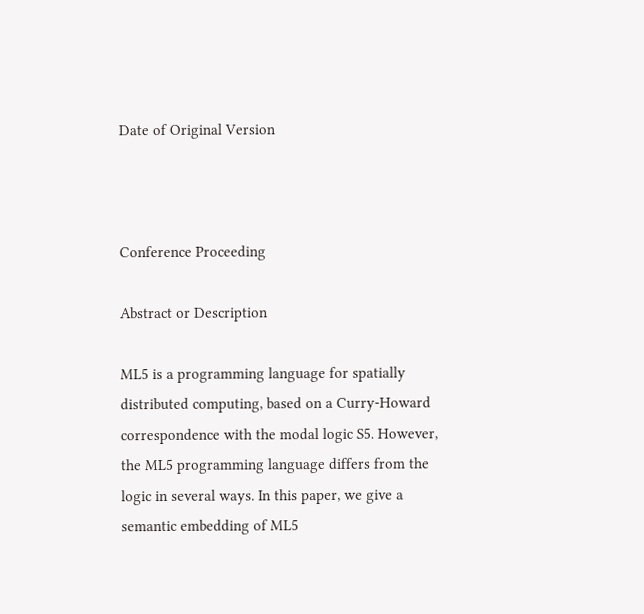Date of Original Version



Conference Proceeding

Abstract or Description

ML5 is a programming language for spatially distributed computing, based on a Curry-Howard correspondence with the modal logic S5. However, the ML5 programming language differs from the logic in several ways. In this paper, we give a semantic embedding of ML5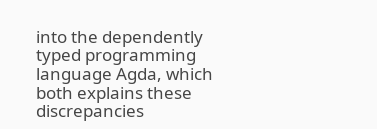into the dependently typed programming language Agda, which both explains these discrepancies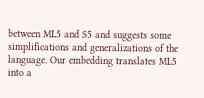between ML5 and S5 and suggests some simplifications and generalizations of the language. Our embedding translates ML5 into a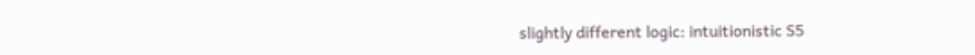slightly different logic: intuitionistic S5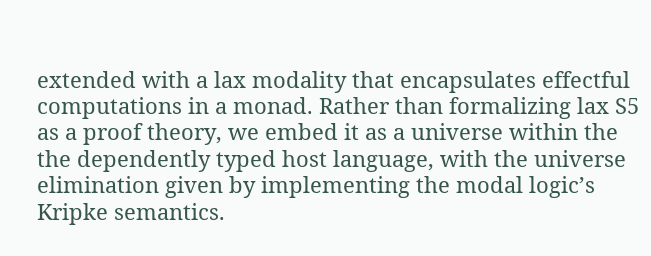extended with a lax modality that encapsulates effectful computations in a monad. Rather than formalizing lax S5 as a proof theory, we embed it as a universe within the the dependently typed host language, with the universe elimination given by implementing the modal logic’s Kripke semantics.